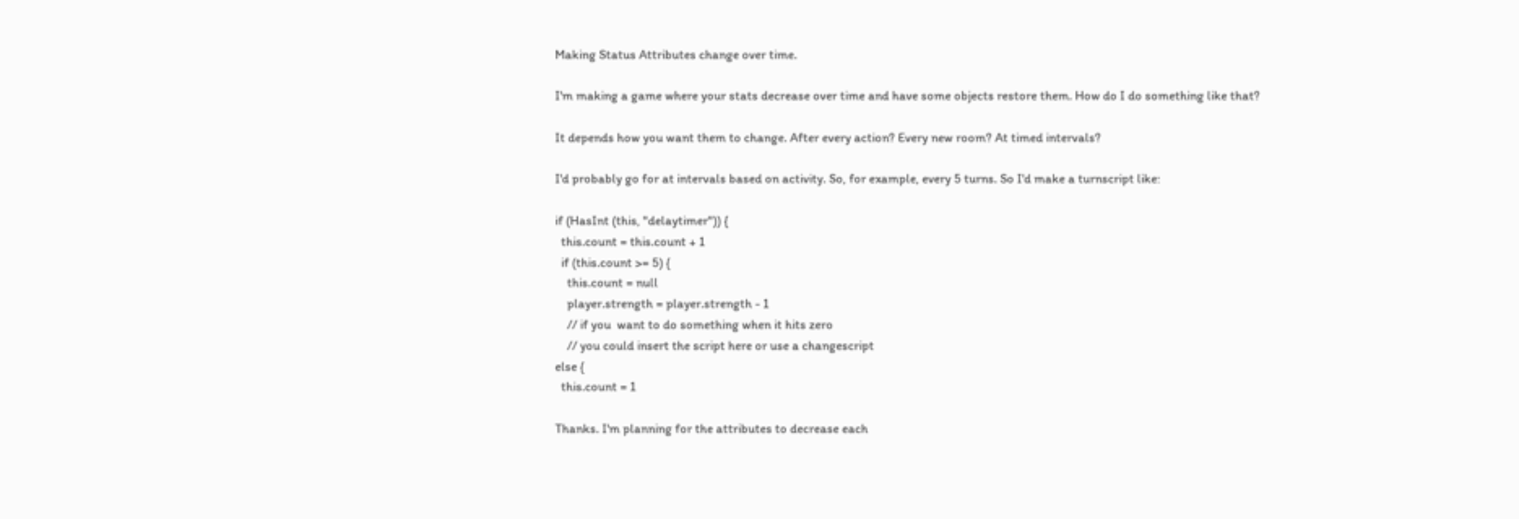Making Status Attributes change over time.

I'm making a game where your stats decrease over time and have some objects restore them. How do I do something like that?

It depends how you want them to change. After every action? Every new room? At timed intervals?

I'd probably go for at intervals based on activity. So, for example, every 5 turns. So I'd make a turnscript like:

if (HasInt (this, "delaytimer")) {
  this.count = this.count + 1
  if (this.count >= 5) {
    this.count = null
    player.strength = player.strength - 1
    // if you  want to do something when it hits zero
    // you could insert the script here or use a changescript
else {
  this.count = 1

Thanks. I'm planning for the attributes to decrease each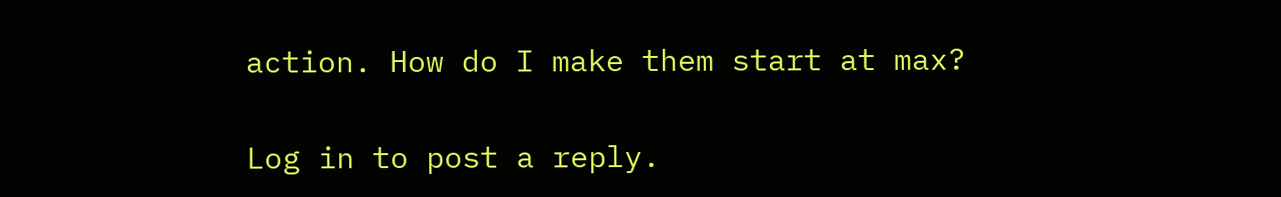action. How do I make them start at max?

Log in to post a reply.